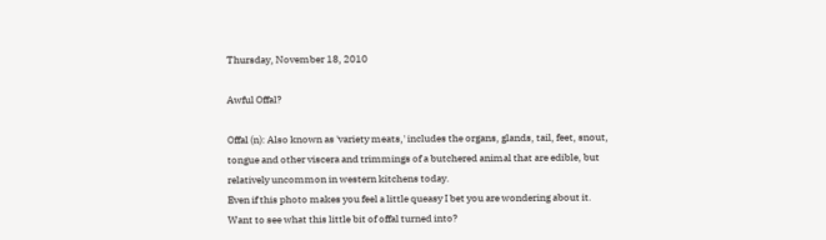Thursday, November 18, 2010

Awful Offal?

Offal (n): Also known as 'variety meats,' includes the organs, glands, tail, feet, snout, tongue and other viscera and trimmings of a butchered animal that are edible, but relatively uncommon in western kitchens today.
Even if this photo makes you feel a little queasy I bet you are wondering about it.
Want to see what this little bit of offal turned into?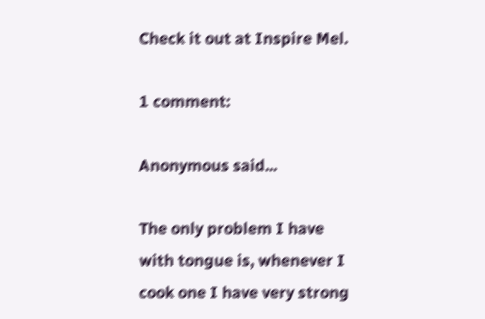Check it out at Inspire Mel.

1 comment:

Anonymous said...

The only problem I have with tongue is, whenever I cook one I have very strong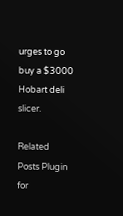urges to go buy a $3000 Hobart deli slicer.

Related Posts Plugin for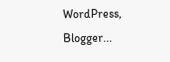WordPress, Blogger...